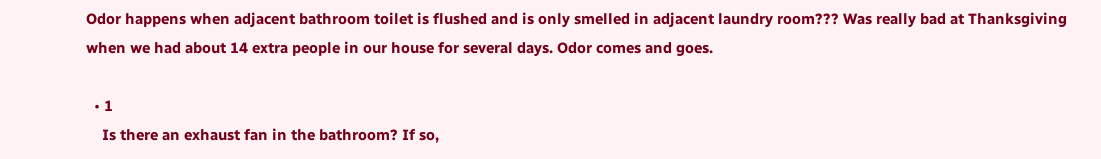Odor happens when adjacent bathroom toilet is flushed and is only smelled in adjacent laundry room??? Was really bad at Thanksgiving when we had about 14 extra people in our house for several days. Odor comes and goes.

  • 1
    Is there an exhaust fan in the bathroom? If so,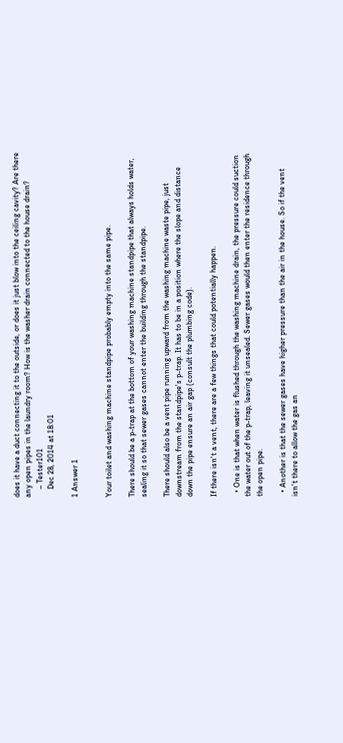does it have a duct connecting it to the outside, or does it just blow into the ceiling cavity? Are there any open pipes in the laundry room? How is the washer drain connected to the house drain?
    – Tester101
    Dec 28, 2014 at 18:01

1 Answer 1


Your toilet and washing machine standpipe probably empty into the same pipe.

There should be a p-trap at the bottom of your washing machine standpipe that always holds water, sealing it so that sewer gases cannot enter the building through the standpipe.

There should also be a vent pipe running upward from the washing machine waste pipe, just downstream from the standpipe's p-trap. It has to be in a position where the slope and distance down the pipe ensure an air gap (consult the plumbing code).

If there isn't a vent, there are a few things that could potentially happen.

  • One is that when water is flushed through the washing machine drain, the pressure could suction the water out of the p-trap, leaving it unsealed. Sewer gases would then enter the residence through the open pipe.

  • Another is that the sewer gases have higher pressure than the air in the house. So if the vent isn't there to allow the gas an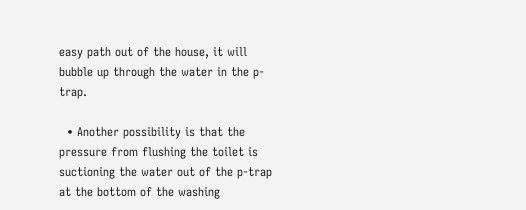easy path out of the house, it will bubble up through the water in the p-trap.

  • Another possibility is that the pressure from flushing the toilet is suctioning the water out of the p-trap at the bottom of the washing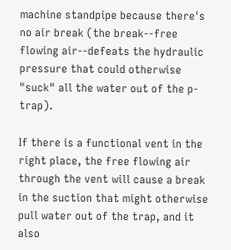machine standpipe because there's no air break (the break--free flowing air--defeats the hydraulic pressure that could otherwise "suck" all the water out of the p-trap).

If there is a functional vent in the right place, the free flowing air through the vent will cause a break in the suction that might otherwise pull water out of the trap, and it also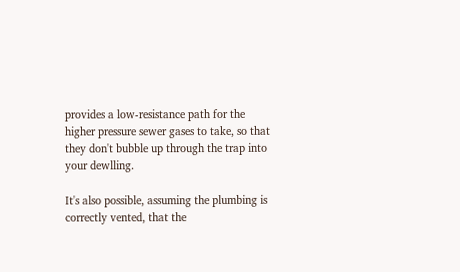provides a low-resistance path for the higher pressure sewer gases to take, so that they don't bubble up through the trap into your dewlling.

It's also possible, assuming the plumbing is correctly vented, that the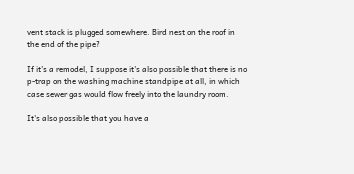vent stack is plugged somewhere. Bird nest on the roof in the end of the pipe?

If it's a remodel, I suppose it's also possible that there is no p-trap on the washing machine standpipe at all, in which case sewer gas would flow freely into the laundry room.

It's also possible that you have a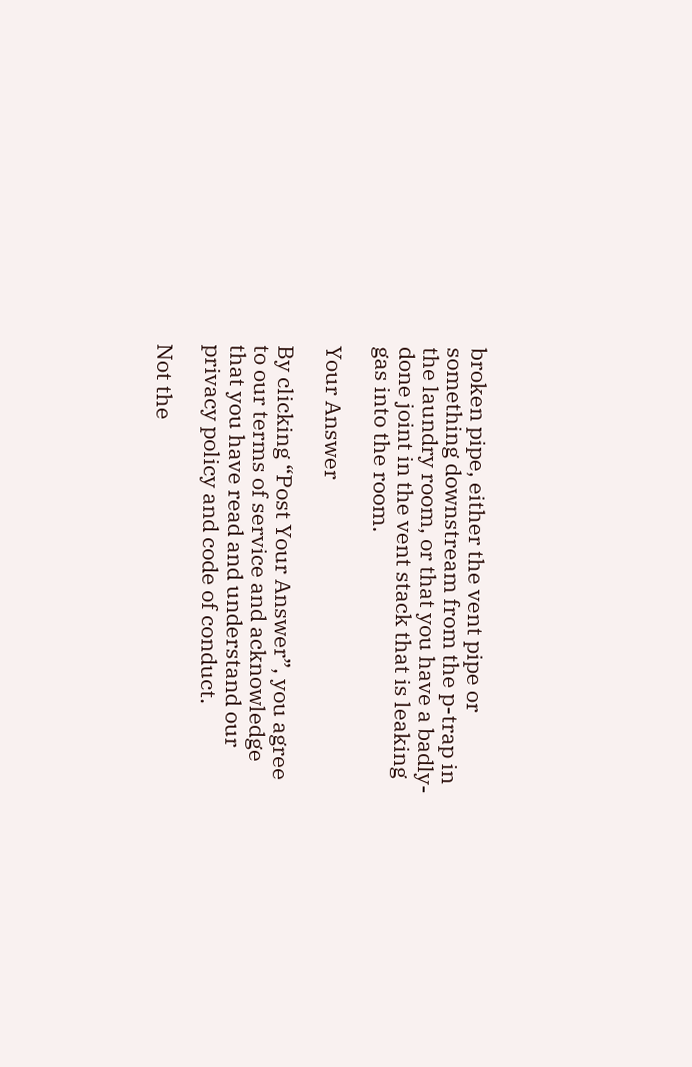broken pipe, either the vent pipe or something downstream from the p-trap in the laundry room, or that you have a badly-done joint in the vent stack that is leaking gas into the room.

Your Answer

By clicking “Post Your Answer”, you agree to our terms of service and acknowledge that you have read and understand our privacy policy and code of conduct.

Not the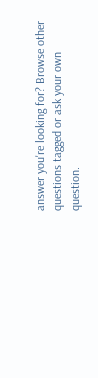answer you're looking for? Browse other questions tagged or ask your own question.